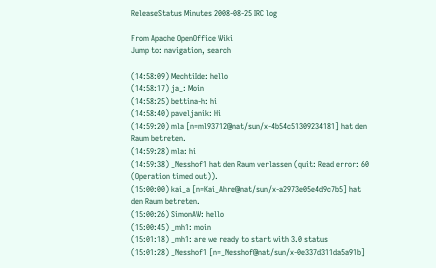ReleaseStatus Minutes 2008-08-25 IRC log

From Apache OpenOffice Wiki
Jump to: navigation, search

(14:58:09) MechtiIde: hello
(14:58:17) ja_: Moin
(14:58:25) bettina-h: hi
(14:58:40) paveljanik: Hi
(14:59:20) mla [n=ml93712@nat/sun/x-4b54c51309234181] hat den Raum betreten.
(14:59:28) mla: hi
(14:59:38) _Nesshof1 hat den Raum verlassen (quit: Read error: 60 (Operation timed out)).
(15:00:00) kai_a [n=Kai_Ahre@nat/sun/x-a2973e05e4d9c7b5] hat den Raum betreten.
(15:00:26) SimonAW: hello
(15:00:45) _mh1: moin
(15:01:18) _mh1: are we ready to start with 3.0 status
(15:01:28) _Nesshof1 [n=_Nesshof@nat/sun/x-0e337d311da5a91b]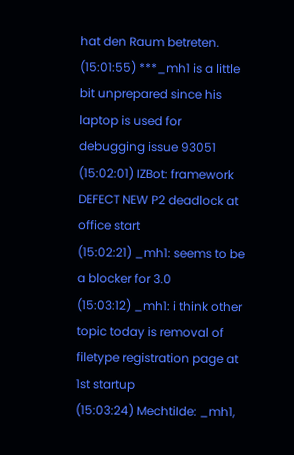hat den Raum betreten.
(15:01:55) ***_mh1 is a little bit unprepared since his laptop is used for debugging issue 93051
(15:02:01) IZBot: framework DEFECT NEW P2 deadlock at office start
(15:02:21) _mh1: seems to be a blocker for 3.0
(15:03:12) _mh1: i think other topic today is removal of filetype registration page at 1st startup
(15:03:24) MechtiIde: _mh1,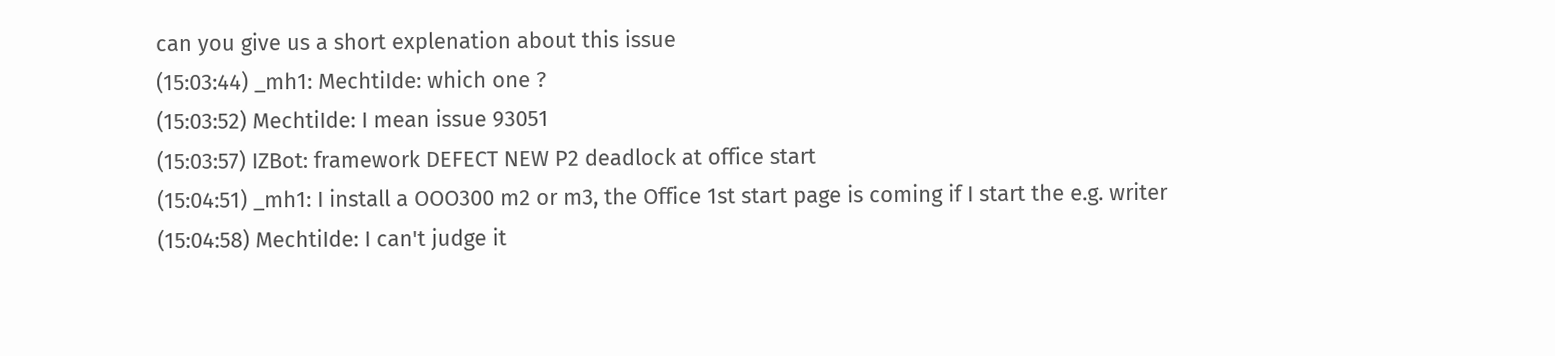can you give us a short explenation about this issue
(15:03:44) _mh1: MechtiIde: which one ?
(15:03:52) MechtiIde: I mean issue 93051
(15:03:57) IZBot: framework DEFECT NEW P2 deadlock at office start
(15:04:51) _mh1: I install a OOO300 m2 or m3, the Office 1st start page is coming if I start the e.g. writer
(15:04:58) MechtiIde: I can't judge it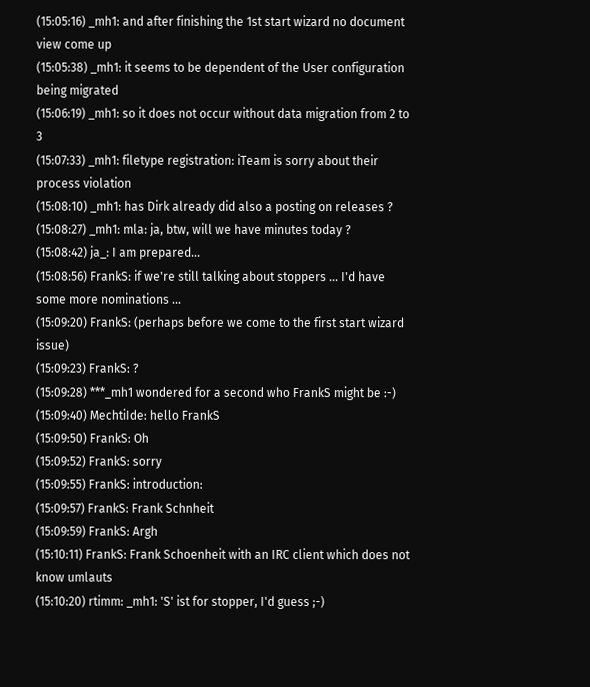(15:05:16) _mh1: and after finishing the 1st start wizard no document view come up
(15:05:38) _mh1: it seems to be dependent of the User configuration being migrated
(15:06:19) _mh1: so it does not occur without data migration from 2 to 3
(15:07:33) _mh1: filetype registration: iTeam is sorry about their process violation
(15:08:10) _mh1: has Dirk already did also a posting on releases ?
(15:08:27) _mh1: mla: ja, btw, will we have minutes today ?
(15:08:42) ja_: I am prepared...
(15:08:56) FrankS: if we're still talking about stoppers ... I'd have some more nominations ...
(15:09:20) FrankS: (perhaps before we come to the first start wizard issue)
(15:09:23) FrankS: ?
(15:09:28) ***_mh1 wondered for a second who FrankS might be :-)
(15:09:40) MechtiIde: hello FrankS
(15:09:50) FrankS: Oh
(15:09:52) FrankS: sorry
(15:09:55) FrankS: introduction:
(15:09:57) FrankS: Frank Schnheit
(15:09:59) FrankS: Argh
(15:10:11) FrankS: Frank Schoenheit with an IRC client which does not know umlauts
(15:10:20) rtimm: _mh1: 'S' ist for stopper, I'd guess ;-)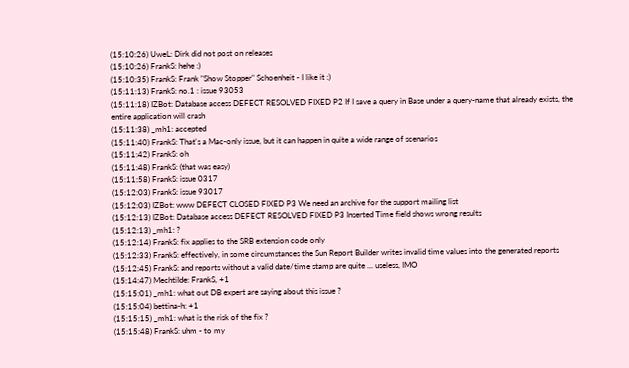(15:10:26) UweL: Dirk did not post on releases
(15:10:26) FrankS: hehe :)
(15:10:35) FrankS: Frank "Show Stopper" Schoenheit - I like it :)
(15:11:13) FrankS: no.1 : issue 93053
(15:11:18) IZBot: Database access DEFECT RESOLVED FIXED P2 If I save a query in Base under a query-name that already exists, the entire application will crash
(15:11:38) _mh1: accepted
(15:11:40) FrankS: That's a Mac-only issue, but it can happen in quite a wide range of scenarios
(15:11:42) FrankS: oh
(15:11:48) FrankS: (that was easy)
(15:11:58) FrankS: issue 0317
(15:12:03) FrankS: issue 93017
(15:12:03) IZBot: www DEFECT CLOSED FIXED P3 We need an archive for the support mailing list
(15:12:13) IZBot: Database access DEFECT RESOLVED FIXED P3 Inserted Time field shows wrong results
(15:12:13) _mh1: ?
(15:12:14) FrankS: fix applies to the SRB extension code only
(15:12:33) FrankS: effectively, in some circumstances the Sun Report Builder writes invalid time values into the generated reports
(15:12:45) FrankS: and reports without a valid date/time stamp are quite ... useless, IMO
(15:14:47) MechtiIde: FrankS, +1
(15:15:01) _mh1: what out DB expert are saying about this issue ?
(15:15:04) bettina-h: +1
(15:15:15) _mh1: what is the risk of the fix ?
(15:15:48) FrankS: uhm - to my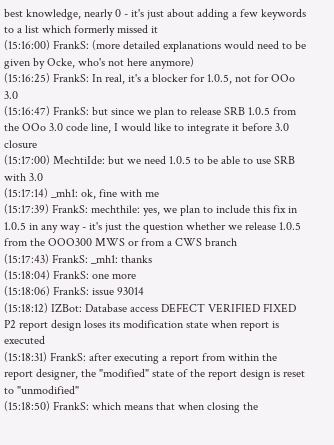best knowledge, nearly 0 - it's just about adding a few keywords to a list which formerly missed it
(15:16:00) FrankS: (more detailed explanations would need to be given by Ocke, who's not here anymore)
(15:16:25) FrankS: In real, it's a blocker for 1.0.5, not for OOo 3.0
(15:16:47) FrankS: but since we plan to release SRB 1.0.5 from the OOo 3.0 code line, I would like to integrate it before 3.0 closure
(15:17:00) MechtiIde: but we need 1.0.5 to be able to use SRB with 3.0
(15:17:14) _mh1: ok, fine with me
(15:17:39) FrankS: mechthile: yes, we plan to include this fix in 1.0.5 in any way - it's just the question whether we release 1.0.5 from the OOO300 MWS or from a CWS branch
(15:17:43) FrankS: _mh1: thanks
(15:18:04) FrankS: one more
(15:18:06) FrankS: issue 93014
(15:18:12) IZBot: Database access DEFECT VERIFIED FIXED P2 report design loses its modification state when report is executed
(15:18:31) FrankS: after executing a report from within the report designer, the "modified" state of the report design is reset to "unmodified"
(15:18:50) FrankS: which means that when closing the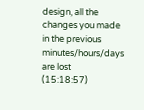design, all the changes you made in the previous minutes/hours/days are lost
(15:18:57)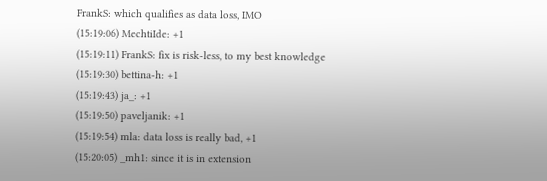FrankS: which qualifies as data loss, IMO
(15:19:06) MechtiIde: +1
(15:19:11) FrankS: fix is risk-less, to my best knowledge
(15:19:30) bettina-h: +1
(15:19:43) ja_: +1
(15:19:50) paveljanik: +1
(15:19:54) mla: data loss is really bad, +1
(15:20:05) _mh1: since it is in extension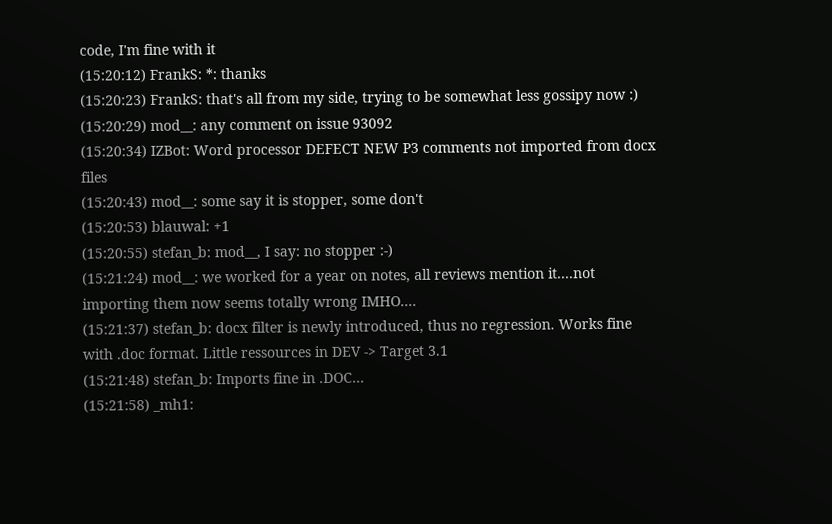code, I'm fine with it
(15:20:12) FrankS: *: thanks
(15:20:23) FrankS: that's all from my side, trying to be somewhat less gossipy now :)
(15:20:29) mod__: any comment on issue 93092
(15:20:34) IZBot: Word processor DEFECT NEW P3 comments not imported from docx files
(15:20:43) mod__: some say it is stopper, some don't
(15:20:53) blauwal: +1
(15:20:55) stefan_b: mod__, I say: no stopper :-)
(15:21:24) mod__: we worked for a year on notes, all reviews mention it....not importing them now seems totally wrong IMHO....
(15:21:37) stefan_b: docx filter is newly introduced, thus no regression. Works fine with .doc format. Little ressources in DEV -> Target 3.1
(15:21:48) stefan_b: Imports fine in .DOC...
(15:21:58) _mh1: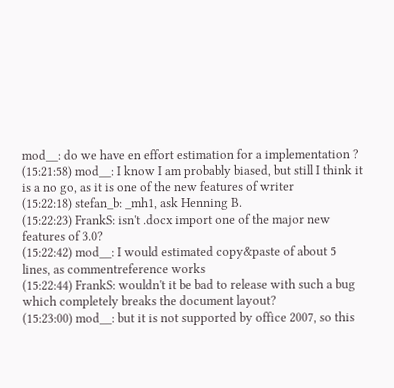mod__: do we have en effort estimation for a implementation ?
(15:21:58) mod__: I know I am probably biased, but still I think it is a no go, as it is one of the new features of writer
(15:22:18) stefan_b: _mh1, ask Henning B.
(15:22:23) FrankS: isn't .docx import one of the major new features of 3.0?
(15:22:42) mod__: I would estimated copy&paste of about 5 lines, as commentreference works
(15:22:44) FrankS: wouldn't it be bad to release with such a bug which completely breaks the document layout?
(15:23:00) mod__: but it is not supported by office 2007, so this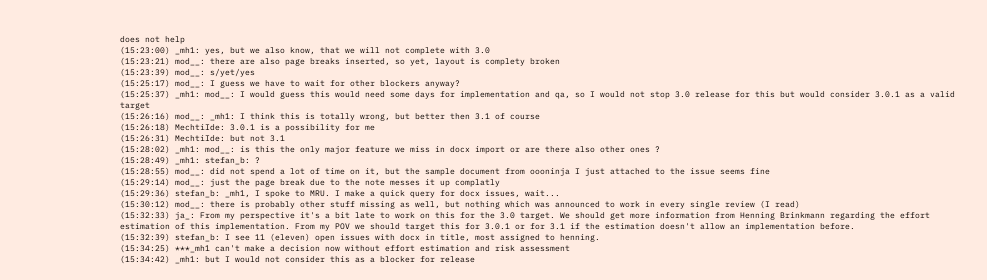does not help
(15:23:00) _mh1: yes, but we also know, that we will not complete with 3.0
(15:23:21) mod__: there are also page breaks inserted, so yet, layout is complety broken
(15:23:39) mod__: s/yet/yes
(15:25:17) mod__: I guess we have to wait for other blockers anyway?
(15:25:37) _mh1: mod__: I would guess this would need some days for implementation and qa, so I would not stop 3.0 release for this but would consider 3.0.1 as a valid target
(15:26:16) mod__: _mh1: I think this is totally wrong, but better then 3.1 of course
(15:26:18) MechtiIde: 3.0.1 is a possibility for me
(15:26:31) MechtiIde: but not 3.1
(15:28:02) _mh1: mod__: is this the only major feature we miss in docx import or are there also other ones ?
(15:28:49) _mh1: stefan_b: ?
(15:28:55) mod__: did not spend a lot of time on it, but the sample document from oooninja I just attached to the issue seems fine
(15:29:14) mod__: just the page break due to the note messes it up complatly
(15:29:36) stefan_b: _mh1, I spoke to MRU. I make a quick query for docx issues, wait...
(15:30:12) mod__: there is probably other stuff missing as well, but nothing which was announced to work in every single review (I read)
(15:32:33) ja_: From my perspective it's a bit late to work on this for the 3.0 target. We should get more information from Henning Brinkmann regarding the effort estimation of this implementation. From my POV we should target this for 3.0.1 or for 3.1 if the estimation doesn't allow an implementation before.
(15:32:39) stefan_b: I see 11 (eleven) open issues with docx in title, most assigned to henning.
(15:34:25) ***_mh1 can't make a decision now without effort estimation and risk assessment
(15:34:42) _mh1: but I would not consider this as a blocker for release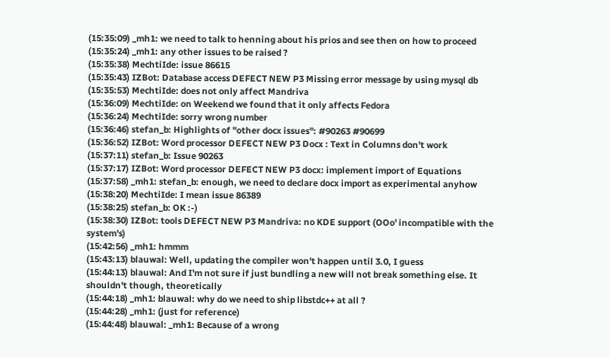(15:35:09) _mh1: we need to talk to henning about his prios and see then on how to proceed
(15:35:24) _mh1: any other issues to be raised ?
(15:35:38) MechtiIde: issue 86615
(15:35:43) IZBot: Database access DEFECT NEW P3 Missing error message by using mysql db
(15:35:53) MechtiIde: does not only affect Mandriva
(15:36:09) MechtiIde: on Weekend we found that it only affects Fedora
(15:36:24) MechtiIde: sorry wrong number
(15:36:46) stefan_b: Highlights of "other docx issues": #90263 #90699
(15:36:52) IZBot: Word processor DEFECT NEW P3 Docx : Text in Columns don't work
(15:37:11) stefan_b: Issue 90263
(15:37:17) IZBot: Word processor DEFECT NEW P3 docx: implement import of Equations
(15:37:58) _mh1: stefan_b: enough, we need to declare docx import as experimental anyhow
(15:38:20) MechtiIde: I mean issue 86389
(15:38:25) stefan_b: OK :-)
(15:38:30) IZBot: tools DEFECT NEW P3 Mandriva: no KDE support (OOo' incompatible with the system's)
(15:42:56) _mh1: hmmm
(15:43:13) blauwal: Well, updating the compiler won't happen until 3.0, I guess
(15:44:13) blauwal: And I'm not sure if just bundling a new will not break something else. It shouldn't though, theoretically
(15:44:18) _mh1: blauwal: why do we need to ship libstdc++ at all ?
(15:44:28) _mh1: (just for reference)
(15:44:48) blauwal: _mh1: Because of a wrong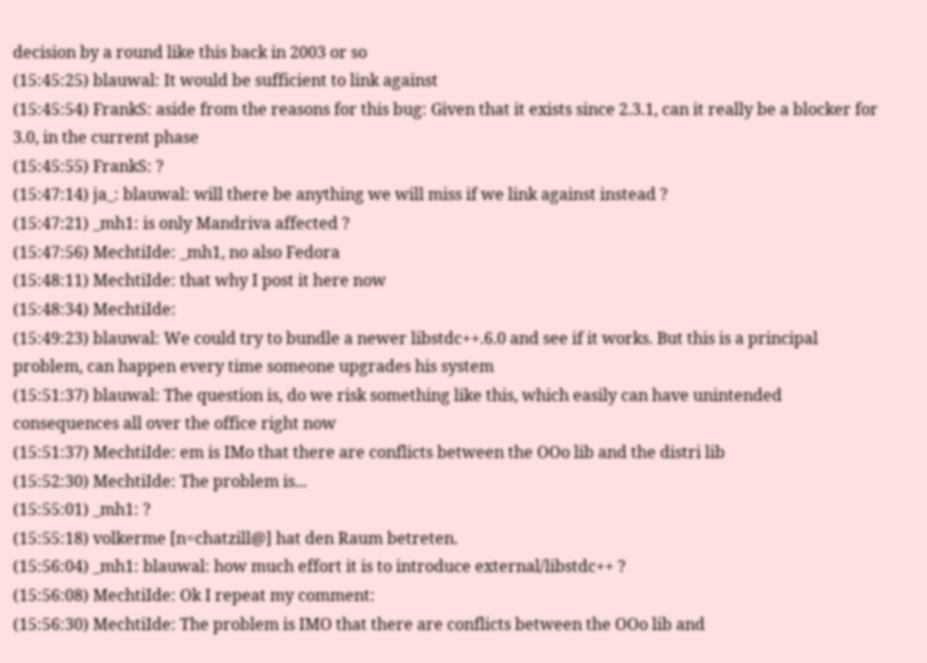decision by a round like this back in 2003 or so
(15:45:25) blauwal: It would be sufficient to link against
(15:45:54) FrankS: aside from the reasons for this bug: Given that it exists since 2.3.1, can it really be a blocker for 3.0, in the current phase
(15:45:55) FrankS: ?
(15:47:14) ja_: blauwal: will there be anything we will miss if we link against instead ?
(15:47:21) _mh1: is only Mandriva affected ?
(15:47:56) MechtiIde: _mh1, no also Fedora
(15:48:11) MechtiIde: that why I post it here now
(15:48:34) MechtiIde:
(15:49:23) blauwal: We could try to bundle a newer libstdc++.6.0 and see if it works. But this is a principal problem, can happen every time someone upgrades his system
(15:51:37) blauwal: The question is, do we risk something like this, which easily can have unintended consequences all over the office right now
(15:51:37) MechtiIde: em is IMo that there are conflicts between the OOo lib and the distri lib
(15:52:30) MechtiIde: The problem is...
(15:55:01) _mh1: ?
(15:55:18) volkerme [n=chatzill@] hat den Raum betreten.
(15:56:04) _mh1: blauwal: how much effort it is to introduce external/libstdc++ ?
(15:56:08) MechtiIde: Ok I repeat my comment:
(15:56:30) MechtiIde: The problem is IMO that there are conflicts between the OOo lib and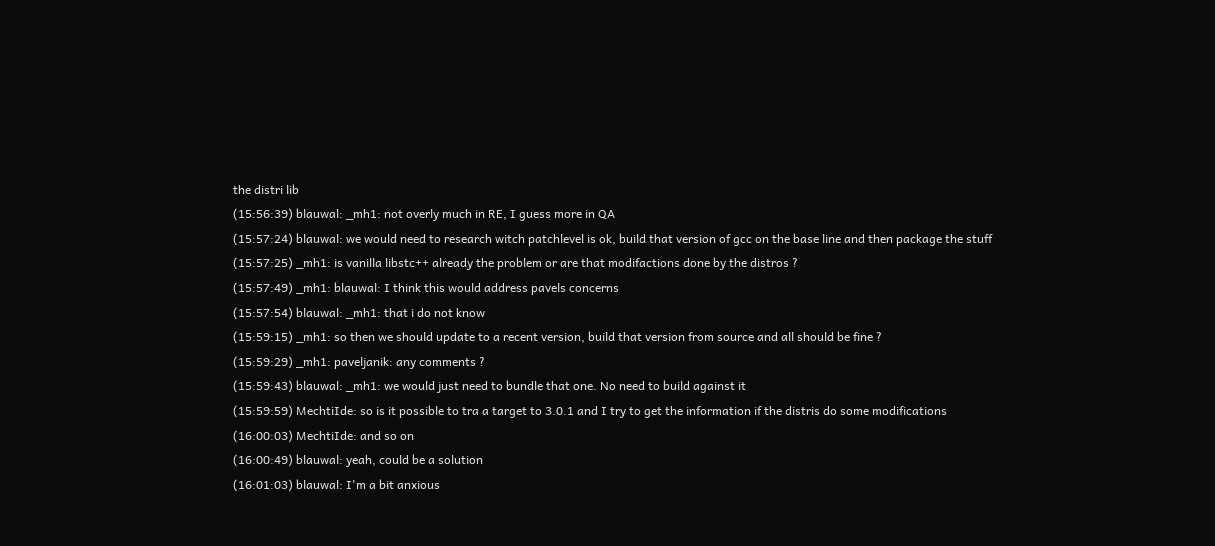the distri lib
(15:56:39) blauwal: _mh1: not overly much in RE, I guess more in QA
(15:57:24) blauwal: we would need to research witch patchlevel is ok, build that version of gcc on the base line and then package the stuff
(15:57:25) _mh1: is vanilla libstc++ already the problem or are that modifactions done by the distros ?
(15:57:49) _mh1: blauwal: I think this would address pavels concerns
(15:57:54) blauwal: _mh1: that i do not know
(15:59:15) _mh1: so then we should update to a recent version, build that version from source and all should be fine ?
(15:59:29) _mh1: paveljanik: any comments ?
(15:59:43) blauwal: _mh1: we would just need to bundle that one. No need to build against it
(15:59:59) MechtiIde: so is it possible to tra a target to 3.0.1 and I try to get the information if the distris do some modifications
(16:00:03) MechtiIde: and so on
(16:00:49) blauwal: yeah, could be a solution
(16:01:03) blauwal: I'm a bit anxious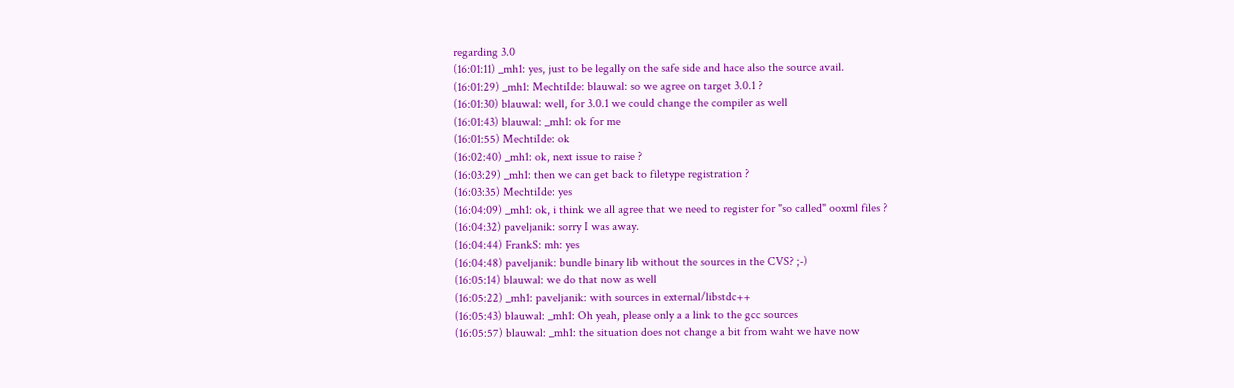regarding 3.0
(16:01:11) _mh1: yes, just to be legally on the safe side and hace also the source avail.
(16:01:29) _mh1: MechtiIde: blauwal: so we agree on target 3.0.1 ?
(16:01:30) blauwal: well, for 3.0.1 we could change the compiler as well
(16:01:43) blauwal: _mh1: ok for me
(16:01:55) MechtiIde: ok
(16:02:40) _mh1: ok, next issue to raise ?
(16:03:29) _mh1: then we can get back to filetype registration ?
(16:03:35) MechtiIde: yes
(16:04:09) _mh1: ok, i think we all agree that we need to register for "so called" ooxml files ?
(16:04:32) paveljanik: sorry I was away.
(16:04:44) FrankS: mh: yes
(16:04:48) paveljanik: bundle binary lib without the sources in the CVS? ;-)
(16:05:14) blauwal: we do that now as well
(16:05:22) _mh1: paveljanik: with sources in external/libstdc++
(16:05:43) blauwal: _mh1: Oh yeah, please only a a link to the gcc sources
(16:05:57) blauwal: _mh1: the situation does not change a bit from waht we have now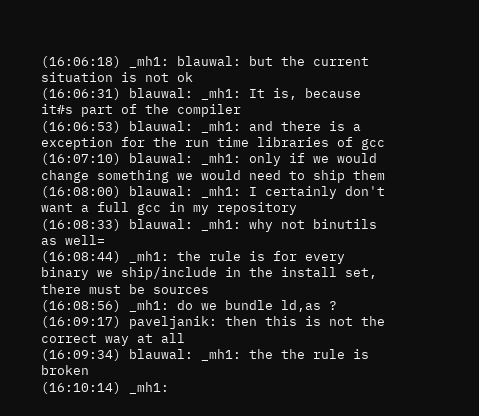(16:06:18) _mh1: blauwal: but the current situation is not ok
(16:06:31) blauwal: _mh1: It is, because it#s part of the compiler
(16:06:53) blauwal: _mh1: and there is a exception for the run time libraries of gcc
(16:07:10) blauwal: _mh1: only if we would change something we would need to ship them
(16:08:00) blauwal: _mh1: I certainly don't want a full gcc in my repository
(16:08:33) blauwal: _mh1: why not binutils as well=
(16:08:44) _mh1: the rule is for every binary we ship/include in the install set, there must be sources
(16:08:56) _mh1: do we bundle ld,as ?
(16:09:17) paveljanik: then this is not the correct way at all
(16:09:34) blauwal: _mh1: the the rule is broken
(16:10:14) _mh1: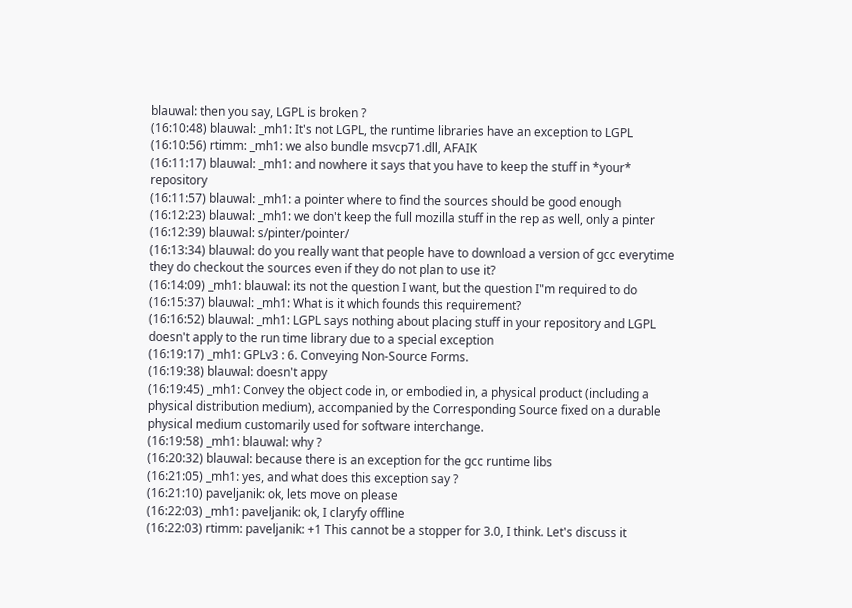blauwal: then you say, LGPL is broken ?
(16:10:48) blauwal: _mh1: It's not LGPL, the runtime libraries have an exception to LGPL
(16:10:56) rtimm: _mh1: we also bundle msvcp71.dll, AFAIK
(16:11:17) blauwal: _mh1: and nowhere it says that you have to keep the stuff in *your* repository
(16:11:57) blauwal: _mh1: a pointer where to find the sources should be good enough
(16:12:23) blauwal: _mh1: we don't keep the full mozilla stuff in the rep as well, only a pinter
(16:12:39) blauwal: s/pinter/pointer/
(16:13:34) blauwal: do you really want that people have to download a version of gcc everytime they do checkout the sources even if they do not plan to use it?
(16:14:09) _mh1: blauwal: its not the question I want, but the question I"m required to do
(16:15:37) blauwal: _mh1: What is it which founds this requirement?
(16:16:52) blauwal: _mh1: LGPL says nothing about placing stuff in your repository and LGPL doesn't apply to the run time library due to a special exception
(16:19:17) _mh1: GPLv3 : 6. Conveying Non-Source Forms.
(16:19:38) blauwal: doesn't appy
(16:19:45) _mh1: Convey the object code in, or embodied in, a physical product (including a physical distribution medium), accompanied by the Corresponding Source fixed on a durable physical medium customarily used for software interchange.
(16:19:58) _mh1: blauwal: why ?
(16:20:32) blauwal: because there is an exception for the gcc runtime libs
(16:21:05) _mh1: yes, and what does this exception say ?
(16:21:10) paveljanik: ok, lets move on please
(16:22:03) _mh1: paveljanik: ok, I claryfy offline
(16:22:03) rtimm: paveljanik: +1 This cannot be a stopper for 3.0, I think. Let's discuss it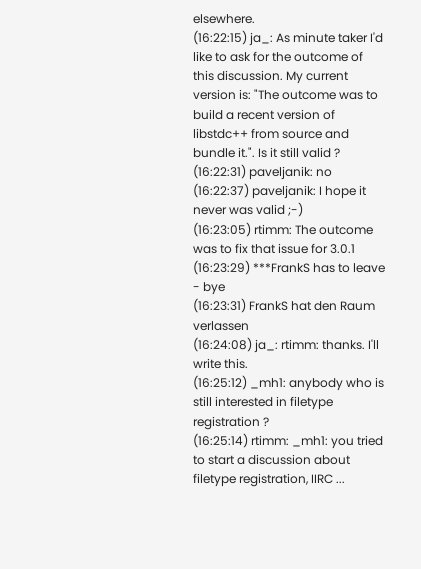elsewhere.
(16:22:15) ja_: As minute taker I'd like to ask for the outcome of this discussion. My current version is: "The outcome was to build a recent version of libstdc++ from source and bundle it.". Is it still valid ?
(16:22:31) paveljanik: no
(16:22:37) paveljanik: I hope it never was valid ;-)
(16:23:05) rtimm: The outcome was to fix that issue for 3.0.1
(16:23:29) ***FrankS has to leave - bye
(16:23:31) FrankS hat den Raum verlassen
(16:24:08) ja_: rtimm: thanks. I'll write this.
(16:25:12) _mh1: anybody who is still interested in filetype registration ?
(16:25:14) rtimm: _mh1: you tried to start a discussion about filetype registration, IIRC ...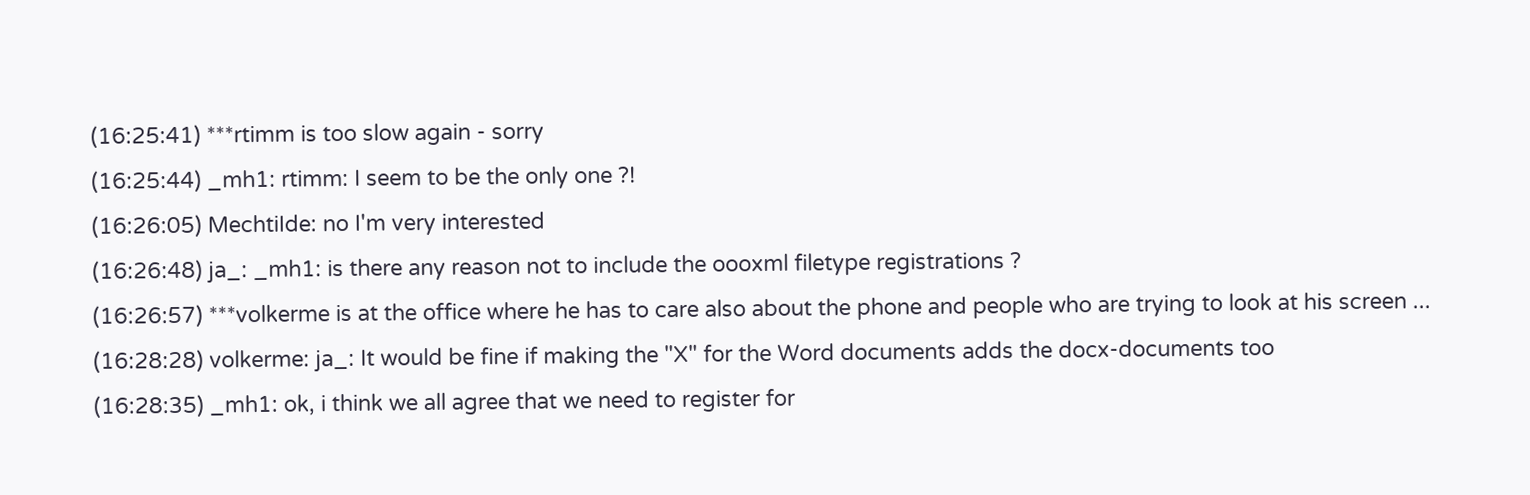(16:25:41) ***rtimm is too slow again - sorry
(16:25:44) _mh1: rtimm: I seem to be the only one ?!
(16:26:05) MechtiIde: no I'm very interested
(16:26:48) ja_: _mh1: is there any reason not to include the oooxml filetype registrations ?
(16:26:57) ***volkerme is at the office where he has to care also about the phone and people who are trying to look at his screen ...
(16:28:28) volkerme: ja_: It would be fine if making the "X" for the Word documents adds the docx-documents too
(16:28:35) _mh1: ok, i think we all agree that we need to register for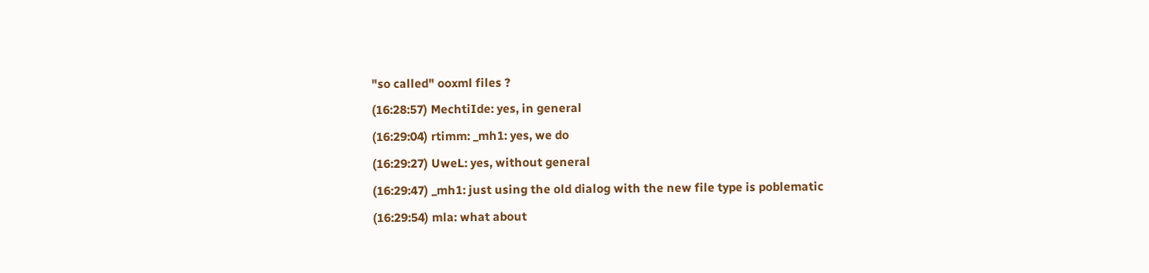"so called" ooxml files ?
(16:28:57) MechtiIde: yes, in general
(16:29:04) rtimm: _mh1: yes, we do
(16:29:27) UweL: yes, without general
(16:29:47) _mh1: just using the old dialog with the new file type is poblematic
(16:29:54) mla: what about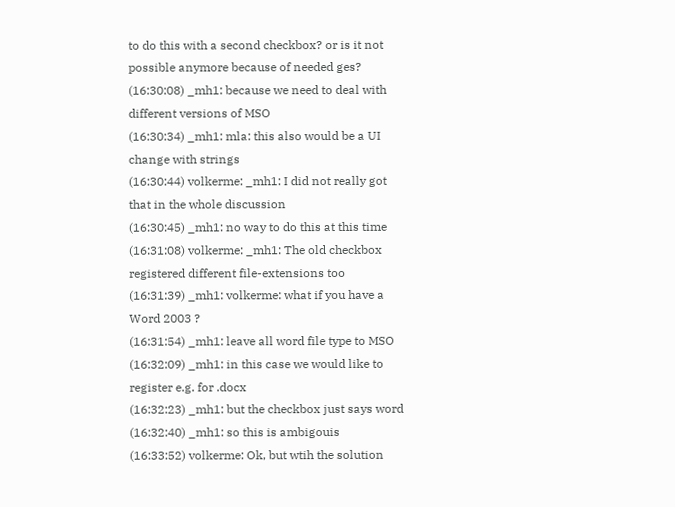to do this with a second checkbox? or is it not possible anymore because of needed ges?
(16:30:08) _mh1: because we need to deal with different versions of MSO
(16:30:34) _mh1: mla: this also would be a UI change with strings
(16:30:44) volkerme: _mh1: I did not really got that in the whole discussion
(16:30:45) _mh1: no way to do this at this time
(16:31:08) volkerme: _mh1: The old checkbox registered different file-extensions too
(16:31:39) _mh1: volkerme: what if you have a Word 2003 ?
(16:31:54) _mh1: leave all word file type to MSO
(16:32:09) _mh1: in this case we would like to register e.g. for .docx
(16:32:23) _mh1: but the checkbox just says word
(16:32:40) _mh1: so this is ambigouis
(16:33:52) volkerme: Ok, but wtih the solution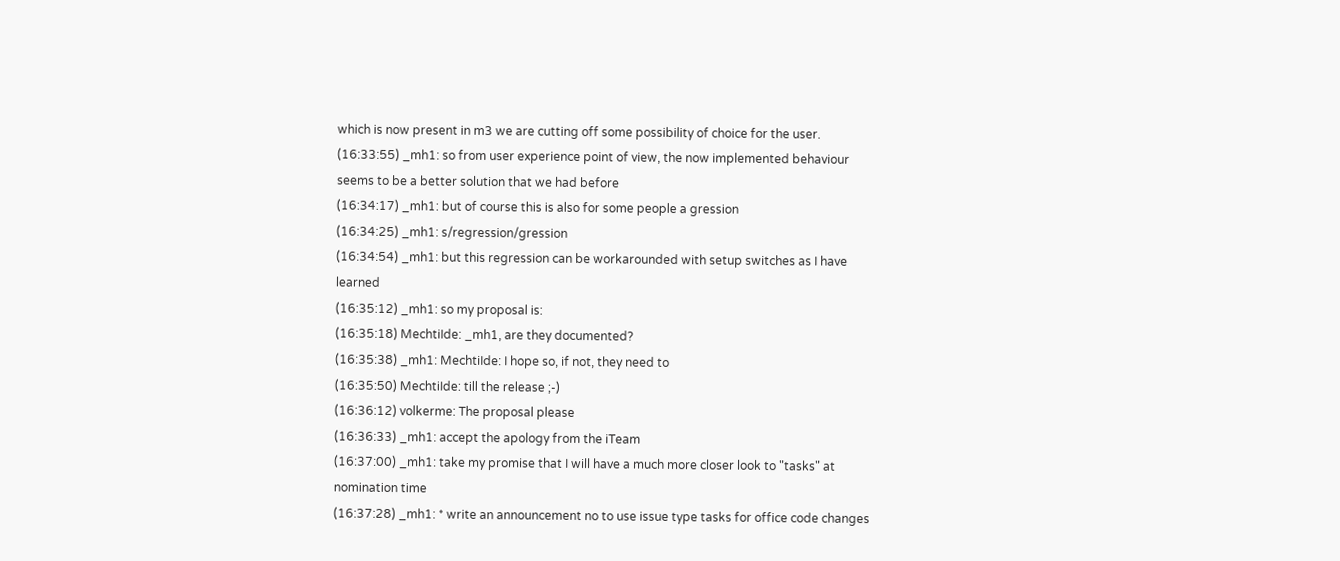which is now present in m3 we are cutting off some possibility of choice for the user.
(16:33:55) _mh1: so from user experience point of view, the now implemented behaviour seems to be a better solution that we had before
(16:34:17) _mh1: but of course this is also for some people a gression
(16:34:25) _mh1: s/regression/gression
(16:34:54) _mh1: but this regression can be workarounded with setup switches as I have learned
(16:35:12) _mh1: so my proposal is:
(16:35:18) MechtiIde: _mh1, are they documented?
(16:35:38) _mh1: MechtiIde: I hope so, if not, they need to
(16:35:50) MechtiIde: till the release ;-)
(16:36:12) volkerme: The proposal please
(16:36:33) _mh1: accept the apology from the iTeam
(16:37:00) _mh1: take my promise that I will have a much more closer look to "tasks" at nomination time
(16:37:28) _mh1: * write an announcement no to use issue type tasks for office code changes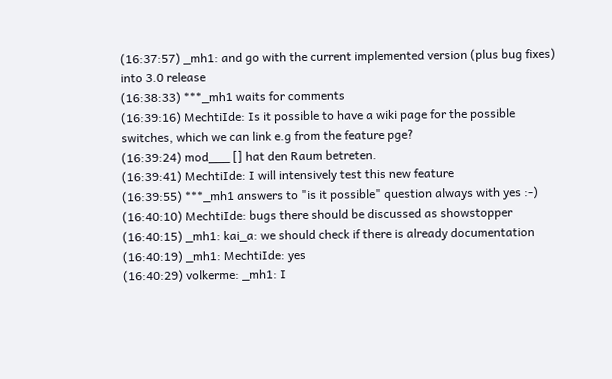(16:37:57) _mh1: and go with the current implemented version (plus bug fixes) into 3.0 release
(16:38:33) ***_mh1 waits for comments
(16:39:16) MechtiIde: Is it possible to have a wiki page for the possible switches, which we can link e.g from the feature pge?
(16:39:24) mod___ [] hat den Raum betreten.
(16:39:41) MechtiIde: I will intensively test this new feature
(16:39:55) ***_mh1 answers to "is it possible" question always with yes :-)
(16:40:10) MechtiIde: bugs there should be discussed as showstopper
(16:40:15) _mh1: kai_a: we should check if there is already documentation
(16:40:19) _mh1: MechtiIde: yes
(16:40:29) volkerme: _mh1: I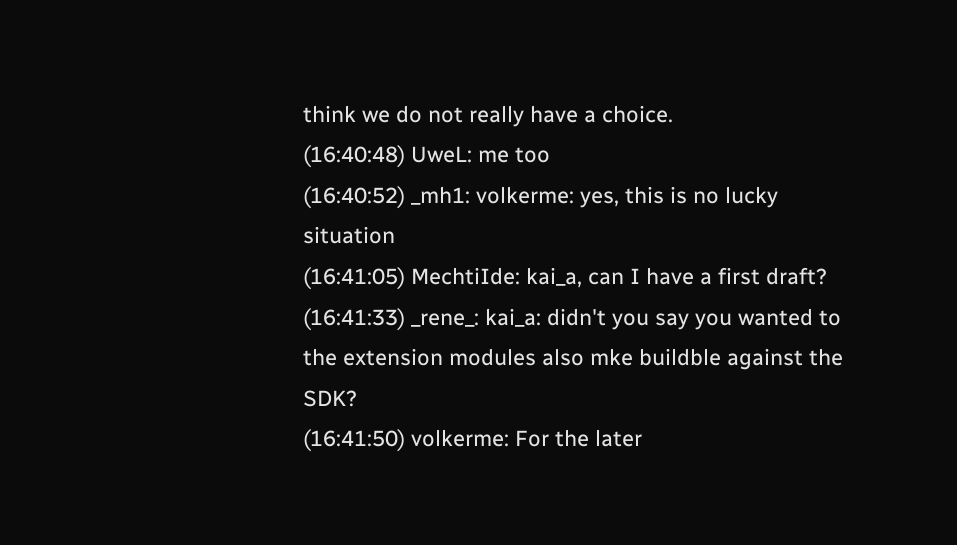think we do not really have a choice.
(16:40:48) UweL: me too
(16:40:52) _mh1: volkerme: yes, this is no lucky situation
(16:41:05) MechtiIde: kai_a, can I have a first draft?
(16:41:33) _rene_: kai_a: didn't you say you wanted to the extension modules also mke buildble against the SDK?
(16:41:50) volkerme: For the later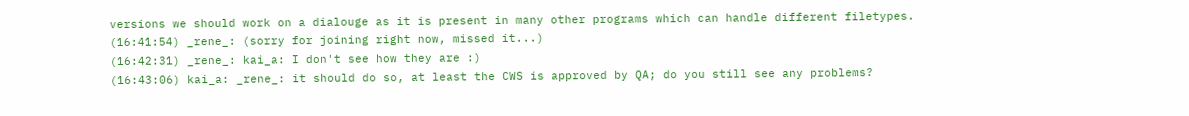versions we should work on a dialouge as it is present in many other programs which can handle different filetypes.
(16:41:54) _rene_: (sorry for joining right now, missed it...)
(16:42:31) _rene_: kai_a: I don't see how they are :)
(16:43:06) kai_a: _rene_: it should do so, at least the CWS is approved by QA; do you still see any problems?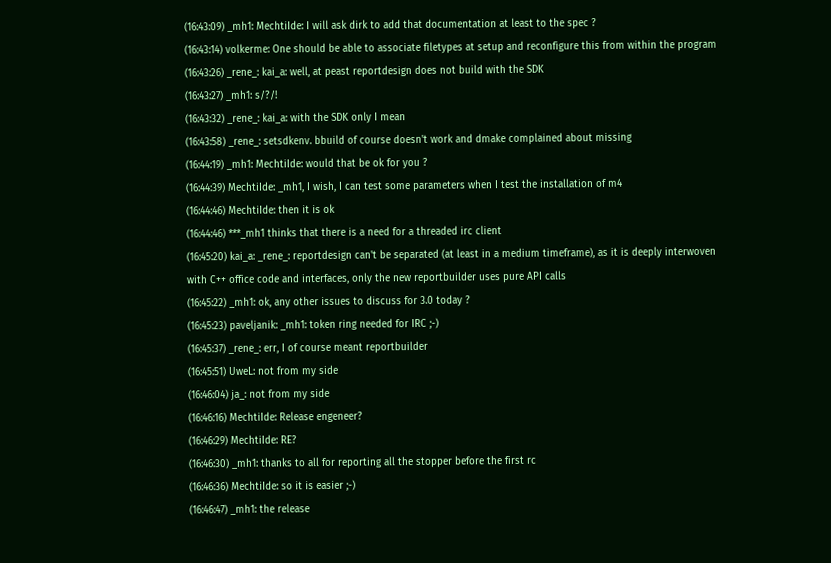(16:43:09) _mh1: MechtiIde: I will ask dirk to add that documentation at least to the spec ?
(16:43:14) volkerme: One should be able to associate filetypes at setup and reconfigure this from within the program
(16:43:26) _rene_: kai_a: well, at peast reportdesign does not build with the SDK
(16:43:27) _mh1: s/?/!
(16:43:32) _rene_: kai_a: with the SDK only I mean
(16:43:58) _rene_: setsdkenv. bbuild of course doesn't work and dmake complained about missing
(16:44:19) _mh1: MechtiIde: would that be ok for you ?
(16:44:39) MechtiIde: _mh1, I wish, I can test some parameters when I test the installation of m4
(16:44:46) MechtiIde: then it is ok
(16:44:46) ***_mh1 thinks that there is a need for a threaded irc client
(16:45:20) kai_a: _rene_: reportdesign can't be separated (at least in a medium timeframe), as it is deeply interwoven with C++ office code and interfaces, only the new reportbuilder uses pure API calls
(16:45:22) _mh1: ok, any other issues to discuss for 3.0 today ?
(16:45:23) paveljanik: _mh1: token ring needed for IRC ;-)
(16:45:37) _rene_: err, I of course meant reportbuilder
(16:45:51) UweL: not from my side
(16:46:04) ja_: not from my side
(16:46:16) MechtiIde: Release engeneer?
(16:46:29) MechtiIde: RE?
(16:46:30) _mh1: thanks to all for reporting all the stopper before the first rc
(16:46:36) MechtiIde: so it is easier ;-)
(16:46:47) _mh1: the release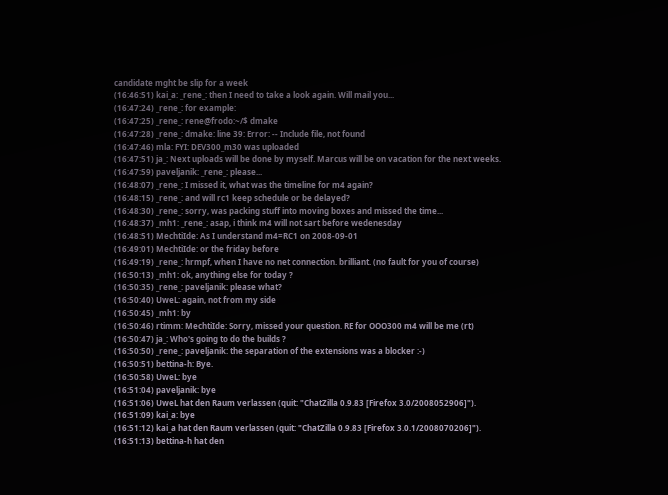candidate mght be slip for a week
(16:46:51) kai_a: _rene_: then I need to take a look again. Will mail you...
(16:47:24) _rene_: for example:
(16:47:25) _rene_: rene@frodo:~/$ dmake
(16:47:28) _rene_: dmake: line 39: Error: -- Include file, not found
(16:47:46) mla: FYI: DEV300_m30 was uploaded
(16:47:51) ja_: Next uploads will be done by myself. Marcus will be on vacation for the next weeks.
(16:47:59) paveljanik: _rene_: please...
(16:48:07) _rene_: I missed it, what was the timeline for m4 again?
(16:48:15) _rene_: and will rc1 keep schedule or be delayed?
(16:48:30) _rene_: sorry, was packing stuff into moving boxes and missed the time...
(16:48:37) _mh1: _rene_: asap, i think m4 will not sart before wedenesday
(16:48:51) MechtiIde: As I understand m4=RC1 on 2008-09-01
(16:49:01) MechtiIde: or the friday before
(16:49:19) _rene_: hrmpf, when I have no net connection. brilliant. (no fault for you of course)
(16:50:13) _mh1: ok, anything else for today ?
(16:50:35) _rene_: paveljanik: please what?
(16:50:40) UweL: again, not from my side
(16:50:45) _mh1: by
(16:50:46) rtimm: MechtiIde: Sorry, missed your question. RE for OOO300 m4 will be me (rt)
(16:50:47) ja_: Who's going to do the builds ?
(16:50:50) _rene_: paveljanik: the separation of the extensions was a blocker :-)
(16:50:51) bettina-h: Bye.
(16:50:58) UweL: bye
(16:51:04) paveljanik: bye
(16:51:06) UweL hat den Raum verlassen (quit: "ChatZilla 0.9.83 [Firefox 3.0/2008052906]").
(16:51:09) kai_a: bye
(16:51:12) kai_a hat den Raum verlassen (quit: "ChatZilla 0.9.83 [Firefox 3.0.1/2008070206]").
(16:51:13) bettina-h hat den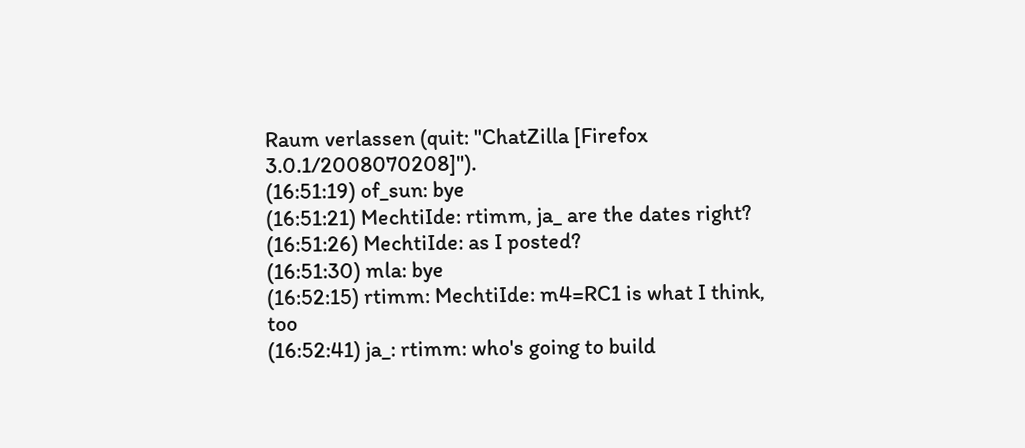Raum verlassen (quit: "ChatZilla [Firefox 3.0.1/2008070208]").
(16:51:19) of_sun: bye
(16:51:21) MechtiIde: rtimm, ja_ are the dates right?
(16:51:26) MechtiIde: as I posted?
(16:51:30) mla: bye
(16:52:15) rtimm: MechtiIde: m4=RC1 is what I think, too
(16:52:41) ja_: rtimm: who's going to build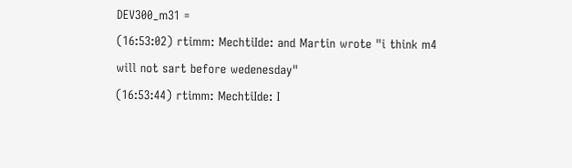DEV300_m31 =
(16:53:02) rtimm: MechtiIde: and Martin wrote "i think m4 will not sart before wedenesday"
(16:53:44) rtimm: MechtiIde: I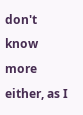don't know more either, as I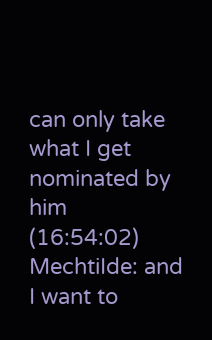can only take what I get nominated by him
(16:54:02) MechtiIde: and I want to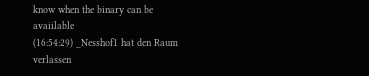know when the binary can be avaiilable
(16:54:29) _Nesshof1 hat den Raum verlassen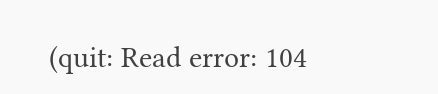(quit: Read error: 104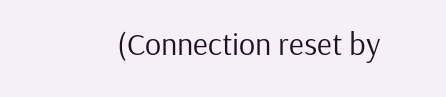(Connection reset by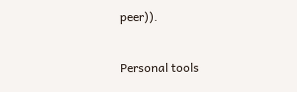peer)).

Personal tools